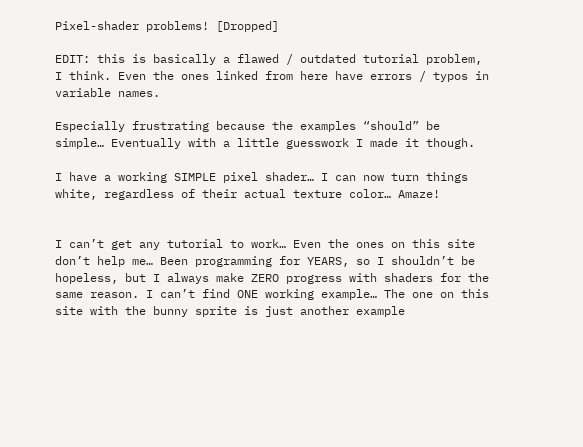Pixel-shader problems! [Dropped]

EDIT: this is basically a flawed / outdated tutorial problem, I think. Even the ones linked from here have errors / typos in variable names.

Especially frustrating because the examples “should” be simple… Eventually with a little guesswork I made it though.

I have a working SIMPLE pixel shader… I can now turn things white, regardless of their actual texture color… Amaze!


I can’t get any tutorial to work… Even the ones on this site don’t help me… Been programming for YEARS, so I shouldn’t be hopeless, but I always make ZERO progress with shaders for the same reason. I can’t find ONE working example… The one on this site with the bunny sprite is just another example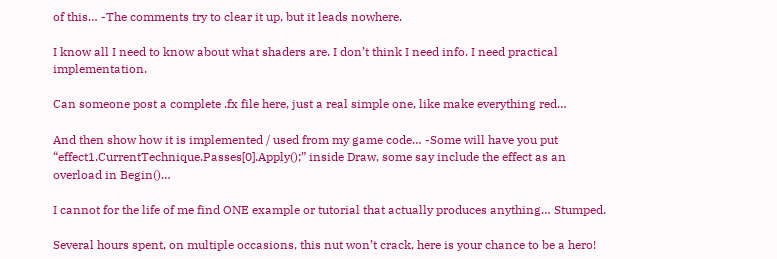of this… -The comments try to clear it up, but it leads nowhere.

I know all I need to know about what shaders are. I don’t think I need info. I need practical implementation.

Can someone post a complete .fx file here, just a real simple one, like make everything red…

And then show how it is implemented / used from my game code… -Some will have you put “effect1.CurrentTechnique.Passes[0].Apply();” inside Draw, some say include the effect as an overload in Begin()…

I cannot for the life of me find ONE example or tutorial that actually produces anything… Stumped.

Several hours spent, on multiple occasions, this nut won’t crack, here is your chance to be a hero!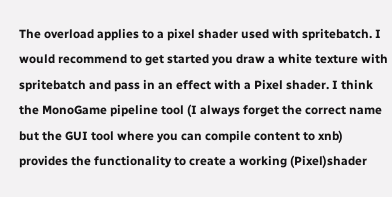The overload applies to a pixel shader used with spritebatch. I would recommend to get started you draw a white texture with spritebatch and pass in an effect with a Pixel shader. I think the MonoGame pipeline tool (I always forget the correct name but the GUI tool where you can compile content to xnb) provides the functionality to create a working (Pixel)shader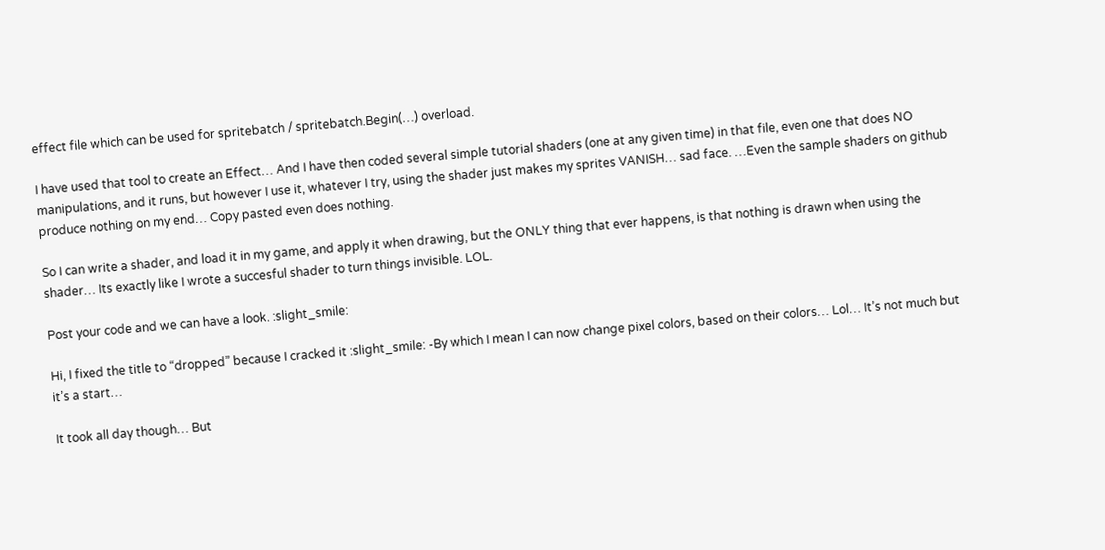effect file which can be used for spritebatch / spritebatch.Begin(…) overload.

I have used that tool to create an Effect… And I have then coded several simple tutorial shaders (one at any given time) in that file, even one that does NO manipulations, and it runs, but however I use it, whatever I try, using the shader just makes my sprites VANISH… sad face. …Even the sample shaders on github produce nothing on my end… Copy pasted even does nothing.

So I can write a shader, and load it in my game, and apply it when drawing, but the ONLY thing that ever happens, is that nothing is drawn when using the shader… Its exactly like I wrote a succesful shader to turn things invisible. LOL.

Post your code and we can have a look. :slight_smile:

Hi, I fixed the title to “dropped” because I cracked it :slight_smile: -By which I mean I can now change pixel colors, based on their colors… Lol… It’s not much but it’s a start…

It took all day though… But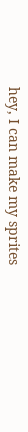hey, I can make my sprites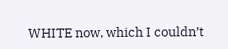WHITE now, which I couldn’t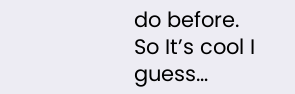do before. So It’s cool I guess…